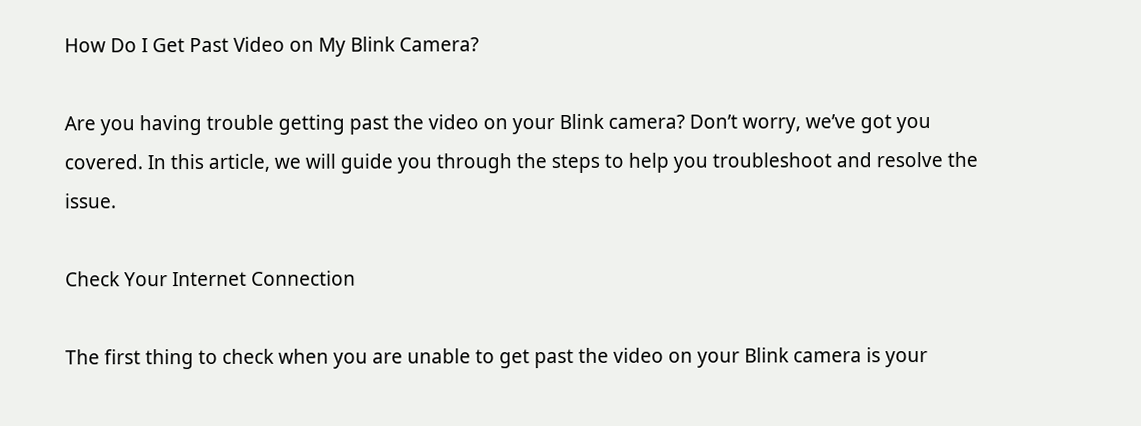How Do I Get Past Video on My Blink Camera?

Are you having trouble getting past the video on your Blink camera? Don’t worry, we’ve got you covered. In this article, we will guide you through the steps to help you troubleshoot and resolve the issue.

Check Your Internet Connection

The first thing to check when you are unable to get past the video on your Blink camera is your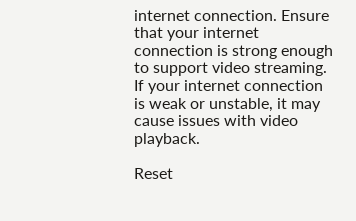internet connection. Ensure that your internet connection is strong enough to support video streaming. If your internet connection is weak or unstable, it may cause issues with video playback.

Reset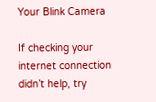Your Blink Camera

If checking your internet connection didn’t help, try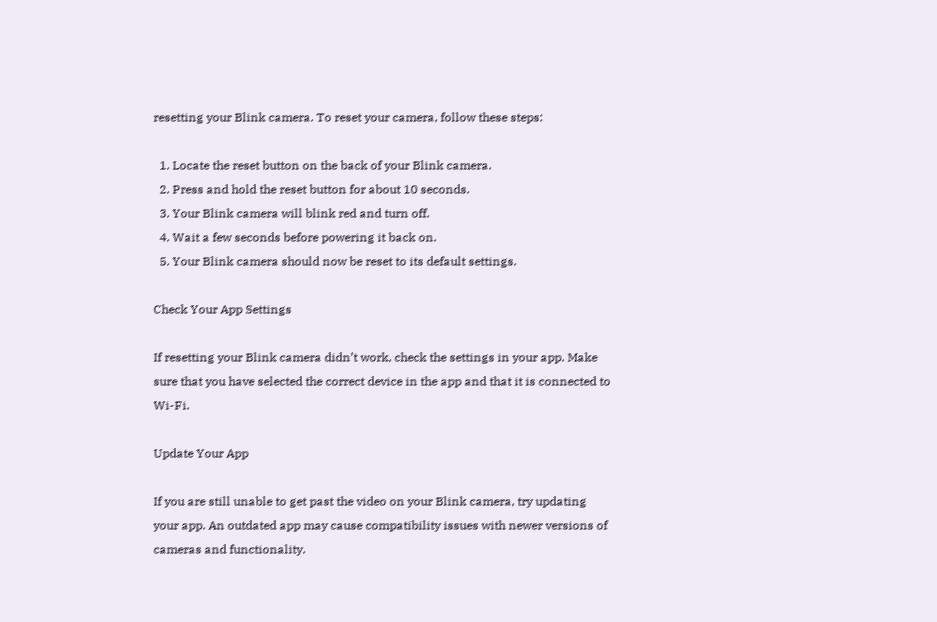resetting your Blink camera. To reset your camera, follow these steps:

  1. Locate the reset button on the back of your Blink camera.
  2. Press and hold the reset button for about 10 seconds.
  3. Your Blink camera will blink red and turn off.
  4. Wait a few seconds before powering it back on.
  5. Your Blink camera should now be reset to its default settings.

Check Your App Settings

If resetting your Blink camera didn’t work, check the settings in your app. Make sure that you have selected the correct device in the app and that it is connected to Wi-Fi.

Update Your App

If you are still unable to get past the video on your Blink camera, try updating your app. An outdated app may cause compatibility issues with newer versions of cameras and functionality.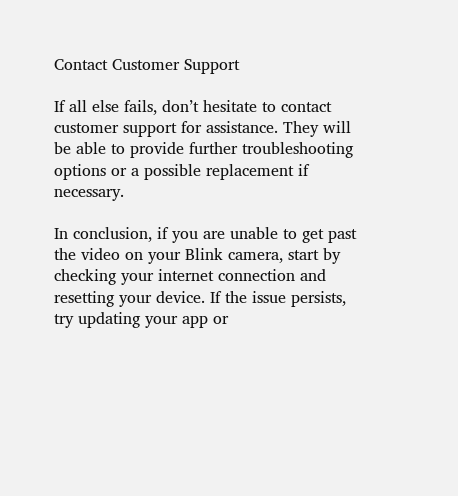Contact Customer Support

If all else fails, don’t hesitate to contact customer support for assistance. They will be able to provide further troubleshooting options or a possible replacement if necessary.

In conclusion, if you are unable to get past the video on your Blink camera, start by checking your internet connection and resetting your device. If the issue persists, try updating your app or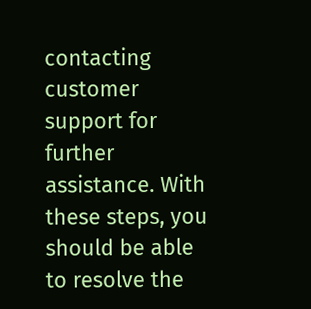contacting customer support for further assistance. With these steps, you should be able to resolve the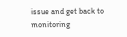issue and get back to monitoring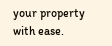your property with ease.